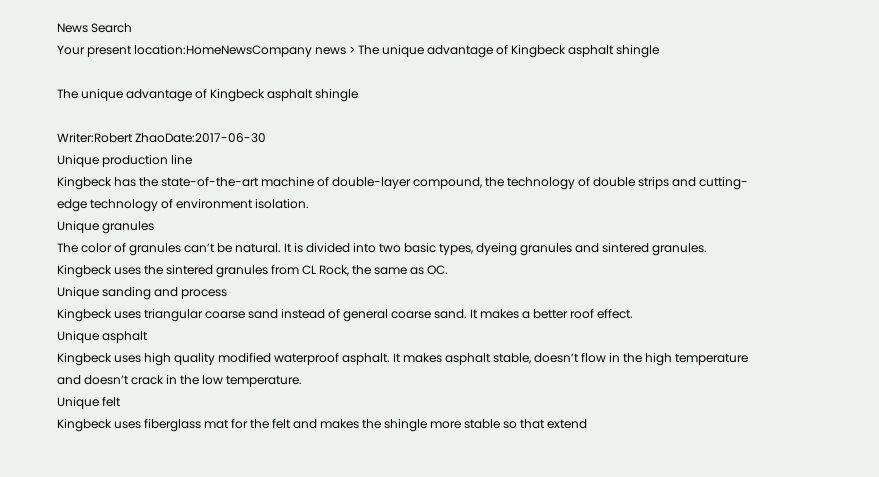News Search
Your present location:HomeNewsCompany news > The unique advantage of Kingbeck asphalt shingle

The unique advantage of Kingbeck asphalt shingle

Writer:Robert ZhaoDate:2017-06-30
Unique production line
Kingbeck has the state-of-the-art machine of double-layer compound, the technology of double strips and cutting-edge technology of environment isolation.
Unique granules
The color of granules can’t be natural. It is divided into two basic types, dyeing granules and sintered granules. Kingbeck uses the sintered granules from CL Rock, the same as OC.
Unique sanding and process
Kingbeck uses triangular coarse sand instead of general coarse sand. It makes a better roof effect.
Unique asphalt
Kingbeck uses high quality modified waterproof asphalt. It makes asphalt stable, doesn’t flow in the high temperature and doesn’t crack in the low temperature.
Unique felt
Kingbeck uses fiberglass mat for the felt and makes the shingle more stable so that extend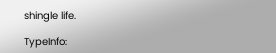shingle life.

TypeInfo: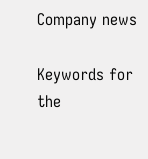Company news

Keywords for the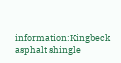information:Kingbeck asphalt shingle